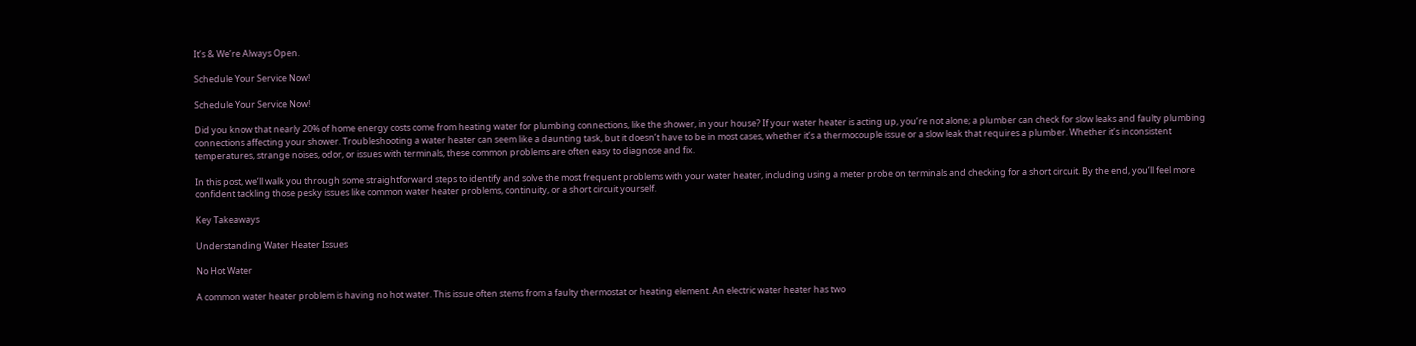It’s & We’re Always Open.

Schedule Your Service Now!

Schedule Your Service Now!

Did you know that nearly 20% of home energy costs come from heating water for plumbing connections, like the shower, in your house? If your water heater is acting up, you’re not alone; a plumber can check for slow leaks and faulty plumbing connections affecting your shower. Troubleshooting a water heater can seem like a daunting task, but it doesn’t have to be in most cases, whether it’s a thermocouple issue or a slow leak that requires a plumber. Whether it’s inconsistent temperatures, strange noises, odor, or issues with terminals, these common problems are often easy to diagnose and fix.

In this post, we’ll walk you through some straightforward steps to identify and solve the most frequent problems with your water heater, including using a meter probe on terminals and checking for a short circuit. By the end, you’ll feel more confident tackling those pesky issues like common water heater problems, continuity, or a short circuit yourself.

Key Takeaways

Understanding Water Heater Issues

No Hot Water

A common water heater problem is having no hot water. This issue often stems from a faulty thermostat or heating element. An electric water heater has two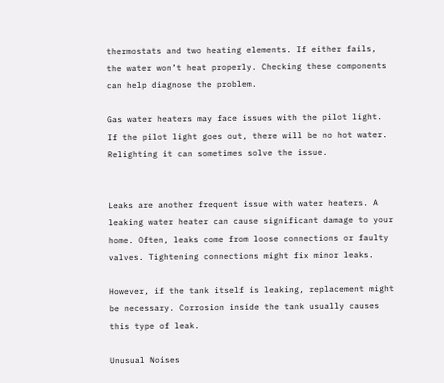thermostats and two heating elements. If either fails, the water won’t heat properly. Checking these components can help diagnose the problem.

Gas water heaters may face issues with the pilot light. If the pilot light goes out, there will be no hot water. Relighting it can sometimes solve the issue.


Leaks are another frequent issue with water heaters. A leaking water heater can cause significant damage to your home. Often, leaks come from loose connections or faulty valves. Tightening connections might fix minor leaks.

However, if the tank itself is leaking, replacement might be necessary. Corrosion inside the tank usually causes this type of leak.

Unusual Noises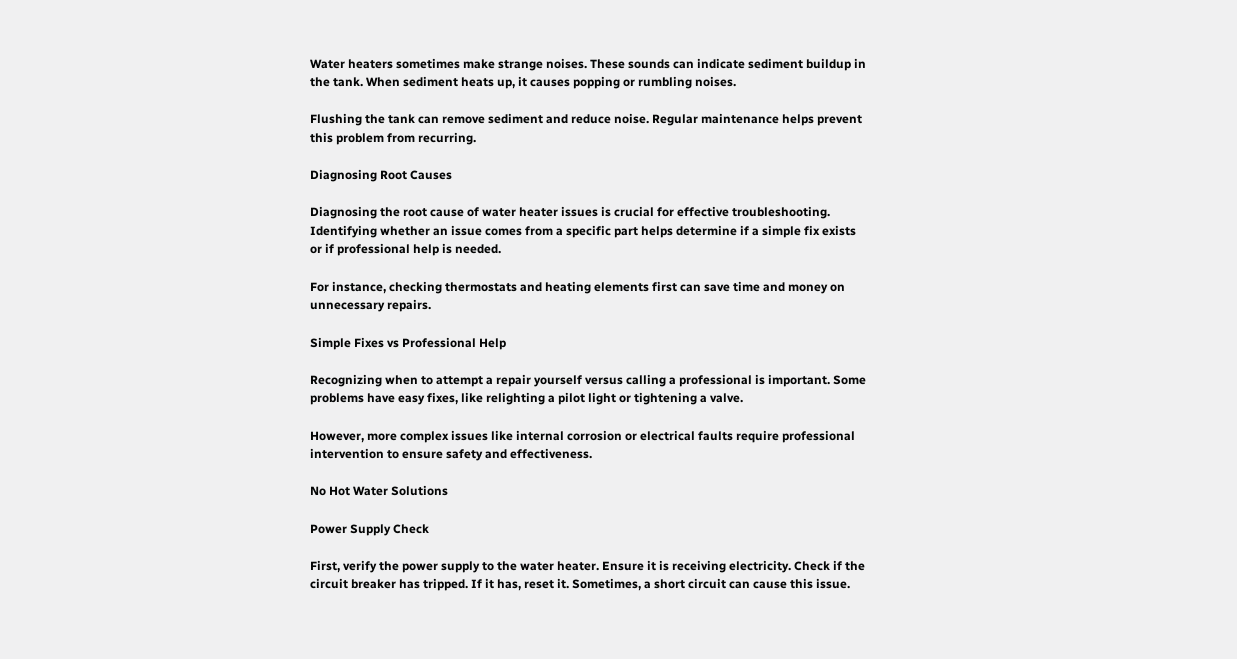Water heaters sometimes make strange noises. These sounds can indicate sediment buildup in the tank. When sediment heats up, it causes popping or rumbling noises.

Flushing the tank can remove sediment and reduce noise. Regular maintenance helps prevent this problem from recurring.

Diagnosing Root Causes

Diagnosing the root cause of water heater issues is crucial for effective troubleshooting. Identifying whether an issue comes from a specific part helps determine if a simple fix exists or if professional help is needed.

For instance, checking thermostats and heating elements first can save time and money on unnecessary repairs.

Simple Fixes vs Professional Help

Recognizing when to attempt a repair yourself versus calling a professional is important. Some problems have easy fixes, like relighting a pilot light or tightening a valve.

However, more complex issues like internal corrosion or electrical faults require professional intervention to ensure safety and effectiveness.

No Hot Water Solutions

Power Supply Check

First, verify the power supply to the water heater. Ensure it is receiving electricity. Check if the circuit breaker has tripped. If it has, reset it. Sometimes, a short circuit can cause this issue.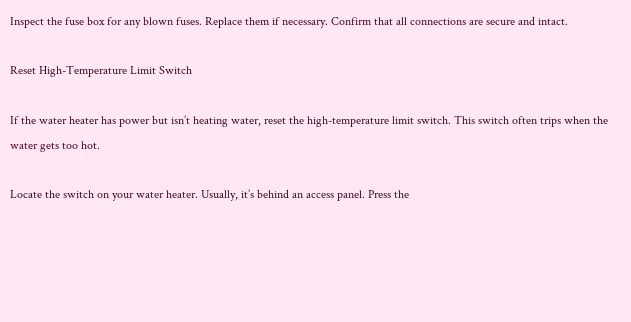Inspect the fuse box for any blown fuses. Replace them if necessary. Confirm that all connections are secure and intact.

Reset High-Temperature Limit Switch

If the water heater has power but isn’t heating water, reset the high-temperature limit switch. This switch often trips when the water gets too hot.

Locate the switch on your water heater. Usually, it’s behind an access panel. Press the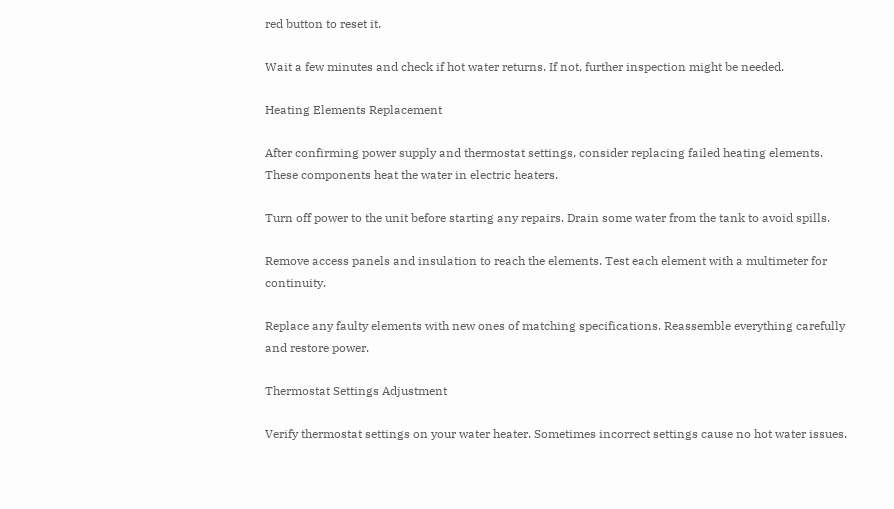red button to reset it.

Wait a few minutes and check if hot water returns. If not, further inspection might be needed.

Heating Elements Replacement

After confirming power supply and thermostat settings, consider replacing failed heating elements. These components heat the water in electric heaters.

Turn off power to the unit before starting any repairs. Drain some water from the tank to avoid spills.

Remove access panels and insulation to reach the elements. Test each element with a multimeter for continuity.

Replace any faulty elements with new ones of matching specifications. Reassemble everything carefully and restore power.

Thermostat Settings Adjustment

Verify thermostat settings on your water heater. Sometimes incorrect settings cause no hot water issues.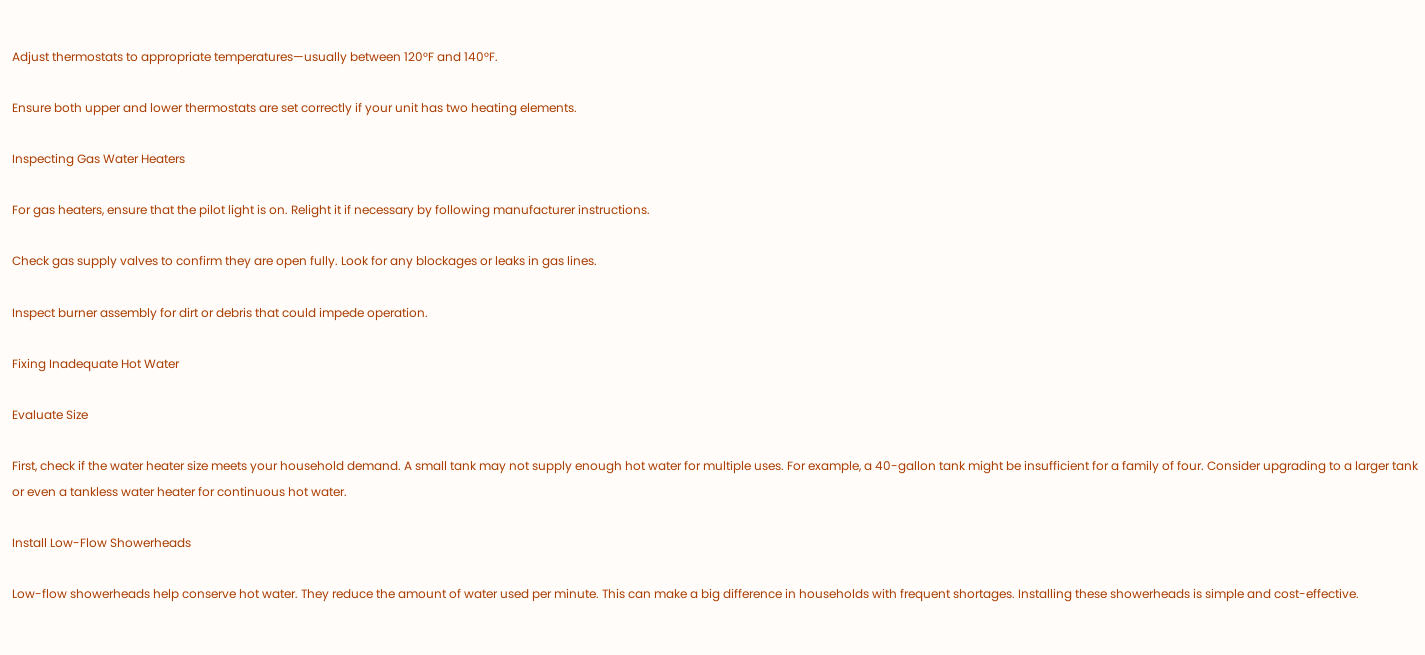Adjust thermostats to appropriate temperatures—usually between 120°F and 140°F.

Ensure both upper and lower thermostats are set correctly if your unit has two heating elements.

Inspecting Gas Water Heaters

For gas heaters, ensure that the pilot light is on. Relight it if necessary by following manufacturer instructions.

Check gas supply valves to confirm they are open fully. Look for any blockages or leaks in gas lines.

Inspect burner assembly for dirt or debris that could impede operation.

Fixing Inadequate Hot Water

Evaluate Size

First, check if the water heater size meets your household demand. A small tank may not supply enough hot water for multiple uses. For example, a 40-gallon tank might be insufficient for a family of four. Consider upgrading to a larger tank or even a tankless water heater for continuous hot water.

Install Low-Flow Showerheads

Low-flow showerheads help conserve hot water. They reduce the amount of water used per minute. This can make a big difference in households with frequent shortages. Installing these showerheads is simple and cost-effective.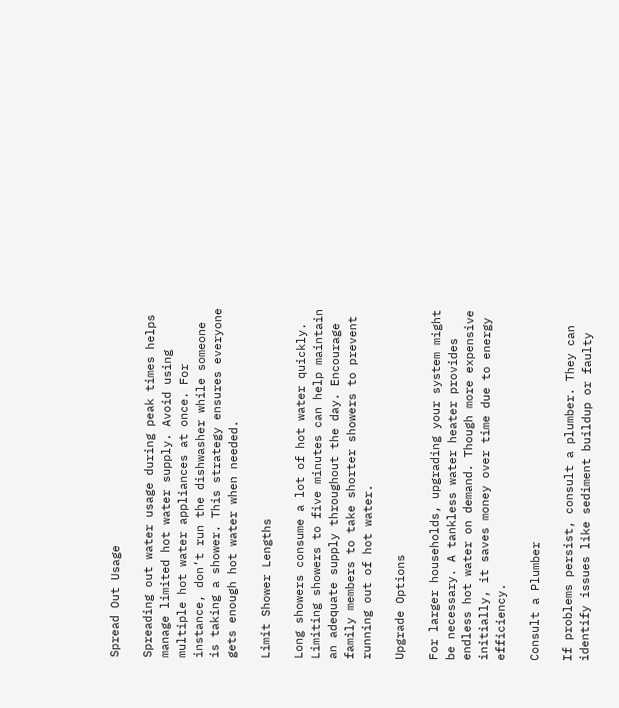Spread Out Usage

Spreading out water usage during peak times helps manage limited hot water supply. Avoid using multiple hot water appliances at once. For instance, don’t run the dishwasher while someone is taking a shower. This strategy ensures everyone gets enough hot water when needed.

Limit Shower Lengths

Long showers consume a lot of hot water quickly. Limiting showers to five minutes can help maintain an adequate supply throughout the day. Encourage family members to take shorter showers to prevent running out of hot water.

Upgrade Options

For larger households, upgrading your system might be necessary. A tankless water heater provides endless hot water on demand. Though more expensive initially, it saves money over time due to energy efficiency.

Consult a Plumber

If problems persist, consult a plumber. They can identify issues like sediment buildup or faulty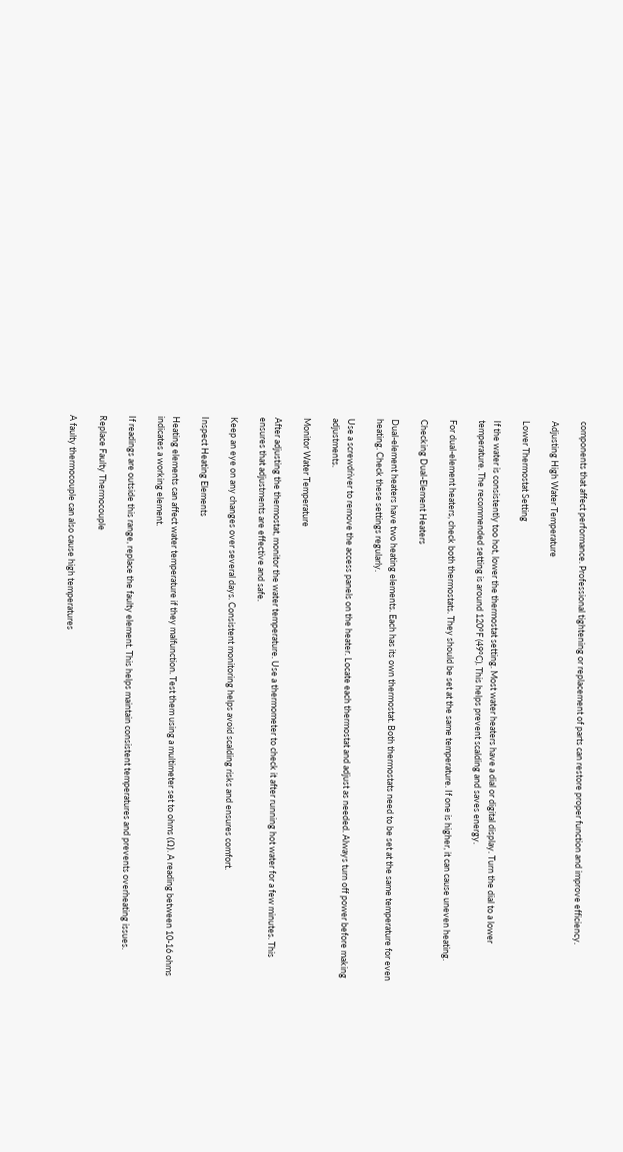components that affect performance. Professional tightening or replacement of parts can restore proper function and improve efficiency.

Adjusting High Water Temperature

Lower Thermostat Setting

If the water is consistently too hot, lower the thermostat setting. Most water heaters have a dial or digital display. Turn the dial to a lower temperature. The recommended setting is around 120°F (49°C). This helps prevent scalding and saves energy.

For dual-element heaters, check both thermostats. They should be set at the same temperature. If one is higher, it can cause uneven heating.

Checking Dual-Element Heaters

Dual-element heaters have two heating elements. Each has its own thermostat. Both thermostats need to be set at the same temperature for even heating. Check these settings regularly.

Use a screwdriver to remove the access panels on the heater. Locate each thermostat and adjust as needed. Always turn off power before making adjustments.

Monitor Water Temperature

After adjusting the thermostat, monitor the water temperature. Use a thermometer to check it after running hot water for a few minutes. This ensures that adjustments are effective and safe.

Keep an eye on any changes over several days. Consistent monitoring helps avoid scalding risks and ensures comfort.

Inspect Heating Elements

Heating elements can affect water temperature if they malfunction. Test them using a multimeter set to ohms (Ω). A reading between 10-16 ohms indicates a working element.

If readings are outside this range, replace the faulty element. This helps maintain consistent temperatures and prevents overheating issues.

Replace Faulty Thermocouple

A faulty thermocouple can also cause high temperatures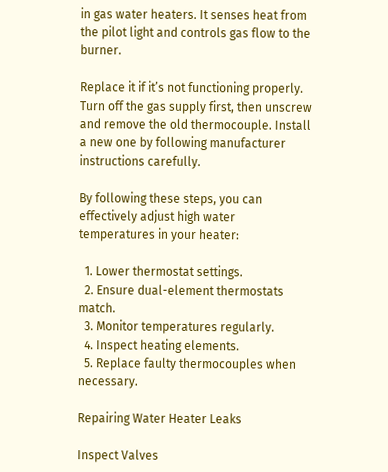in gas water heaters. It senses heat from the pilot light and controls gas flow to the burner.

Replace it if it’s not functioning properly. Turn off the gas supply first, then unscrew and remove the old thermocouple. Install a new one by following manufacturer instructions carefully.

By following these steps, you can effectively adjust high water temperatures in your heater:

  1. Lower thermostat settings.
  2. Ensure dual-element thermostats match.
  3. Monitor temperatures regularly.
  4. Inspect heating elements.
  5. Replace faulty thermocouples when necessary.

Repairing Water Heater Leaks

Inspect Valves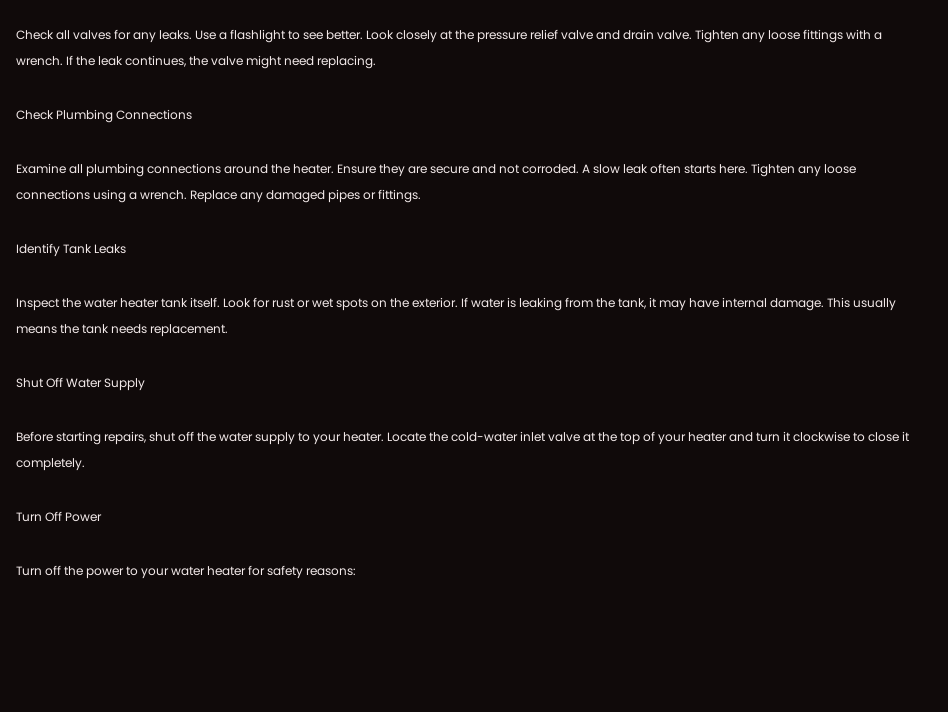Check all valves for any leaks. Use a flashlight to see better. Look closely at the pressure relief valve and drain valve. Tighten any loose fittings with a wrench. If the leak continues, the valve might need replacing.

Check Plumbing Connections

Examine all plumbing connections around the heater. Ensure they are secure and not corroded. A slow leak often starts here. Tighten any loose connections using a wrench. Replace any damaged pipes or fittings.

Identify Tank Leaks

Inspect the water heater tank itself. Look for rust or wet spots on the exterior. If water is leaking from the tank, it may have internal damage. This usually means the tank needs replacement.

Shut Off Water Supply

Before starting repairs, shut off the water supply to your heater. Locate the cold-water inlet valve at the top of your heater and turn it clockwise to close it completely.

Turn Off Power

Turn off the power to your water heater for safety reasons: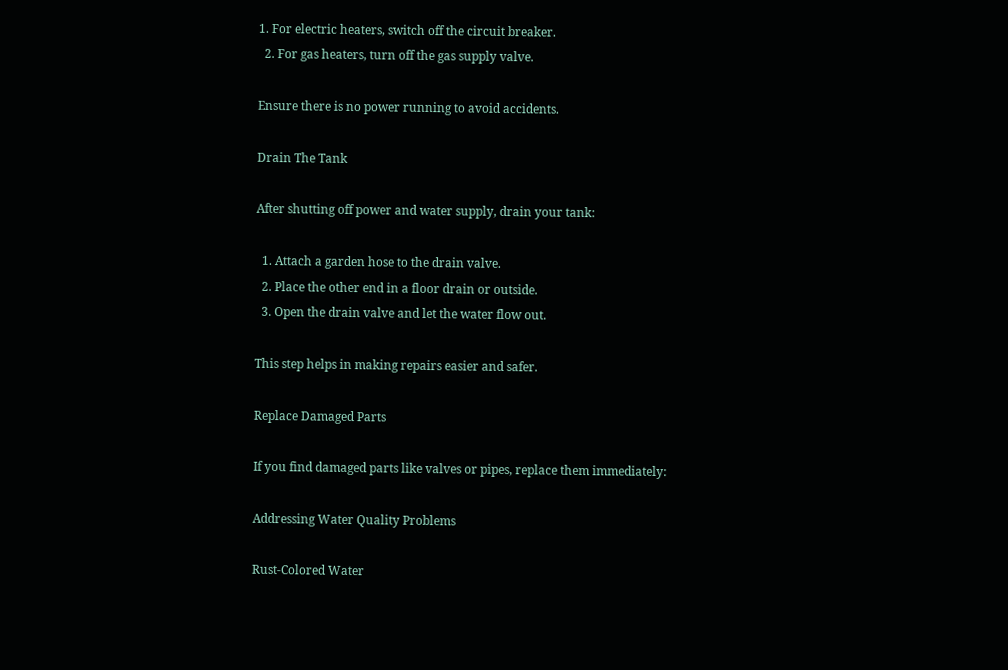1. For electric heaters, switch off the circuit breaker.
  2. For gas heaters, turn off the gas supply valve.

Ensure there is no power running to avoid accidents.

Drain The Tank

After shutting off power and water supply, drain your tank:

  1. Attach a garden hose to the drain valve.
  2. Place the other end in a floor drain or outside.
  3. Open the drain valve and let the water flow out.

This step helps in making repairs easier and safer.

Replace Damaged Parts

If you find damaged parts like valves or pipes, replace them immediately:

Addressing Water Quality Problems

Rust-Colored Water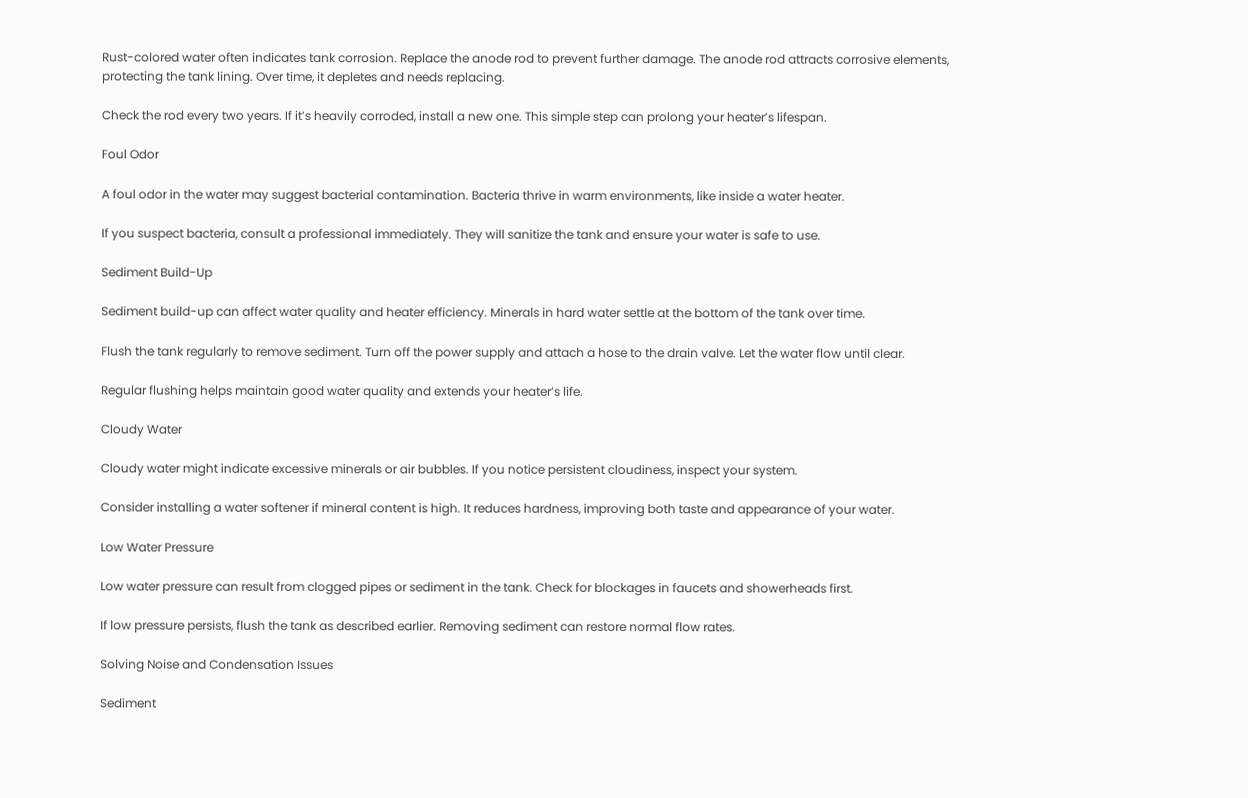Rust-colored water often indicates tank corrosion. Replace the anode rod to prevent further damage. The anode rod attracts corrosive elements, protecting the tank lining. Over time, it depletes and needs replacing.

Check the rod every two years. If it’s heavily corroded, install a new one. This simple step can prolong your heater’s lifespan.

Foul Odor

A foul odor in the water may suggest bacterial contamination. Bacteria thrive in warm environments, like inside a water heater.

If you suspect bacteria, consult a professional immediately. They will sanitize the tank and ensure your water is safe to use.

Sediment Build-Up

Sediment build-up can affect water quality and heater efficiency. Minerals in hard water settle at the bottom of the tank over time.

Flush the tank regularly to remove sediment. Turn off the power supply and attach a hose to the drain valve. Let the water flow until clear.

Regular flushing helps maintain good water quality and extends your heater’s life.

Cloudy Water

Cloudy water might indicate excessive minerals or air bubbles. If you notice persistent cloudiness, inspect your system.

Consider installing a water softener if mineral content is high. It reduces hardness, improving both taste and appearance of your water.

Low Water Pressure

Low water pressure can result from clogged pipes or sediment in the tank. Check for blockages in faucets and showerheads first.

If low pressure persists, flush the tank as described earlier. Removing sediment can restore normal flow rates.

Solving Noise and Condensation Issues

Sediment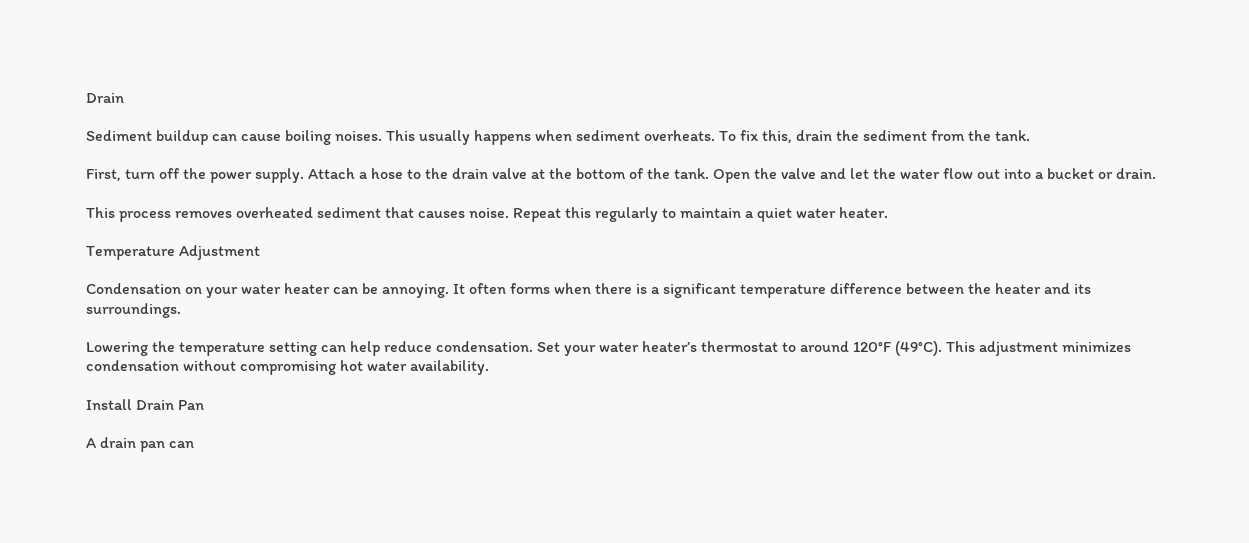Drain

Sediment buildup can cause boiling noises. This usually happens when sediment overheats. To fix this, drain the sediment from the tank.

First, turn off the power supply. Attach a hose to the drain valve at the bottom of the tank. Open the valve and let the water flow out into a bucket or drain.

This process removes overheated sediment that causes noise. Repeat this regularly to maintain a quiet water heater.

Temperature Adjustment

Condensation on your water heater can be annoying. It often forms when there is a significant temperature difference between the heater and its surroundings.

Lowering the temperature setting can help reduce condensation. Set your water heater’s thermostat to around 120°F (49°C). This adjustment minimizes condensation without compromising hot water availability.

Install Drain Pan

A drain pan can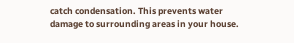catch condensation. This prevents water damage to surrounding areas in your house.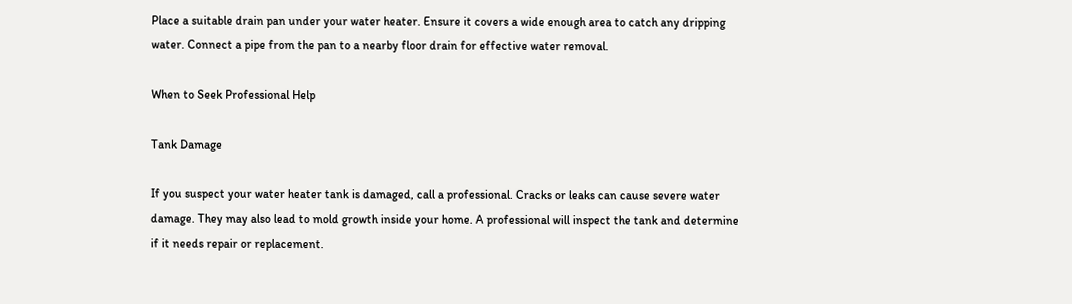Place a suitable drain pan under your water heater. Ensure it covers a wide enough area to catch any dripping water. Connect a pipe from the pan to a nearby floor drain for effective water removal.

When to Seek Professional Help

Tank Damage

If you suspect your water heater tank is damaged, call a professional. Cracks or leaks can cause severe water damage. They may also lead to mold growth inside your home. A professional will inspect the tank and determine if it needs repair or replacement.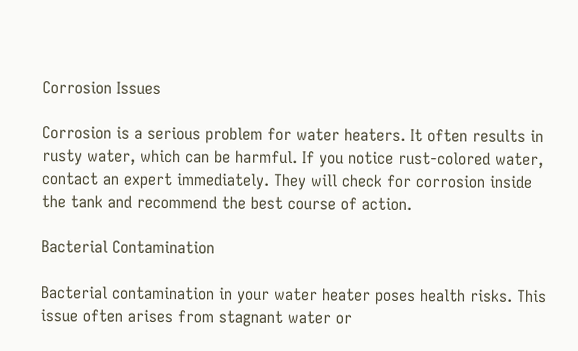Corrosion Issues

Corrosion is a serious problem for water heaters. It often results in rusty water, which can be harmful. If you notice rust-colored water, contact an expert immediately. They will check for corrosion inside the tank and recommend the best course of action.

Bacterial Contamination

Bacterial contamination in your water heater poses health risks. This issue often arises from stagnant water or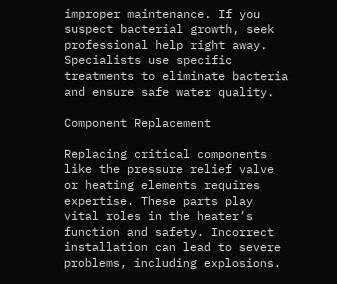improper maintenance. If you suspect bacterial growth, seek professional help right away. Specialists use specific treatments to eliminate bacteria and ensure safe water quality.

Component Replacement

Replacing critical components like the pressure relief valve or heating elements requires expertise. These parts play vital roles in the heater’s function and safety. Incorrect installation can lead to severe problems, including explosions.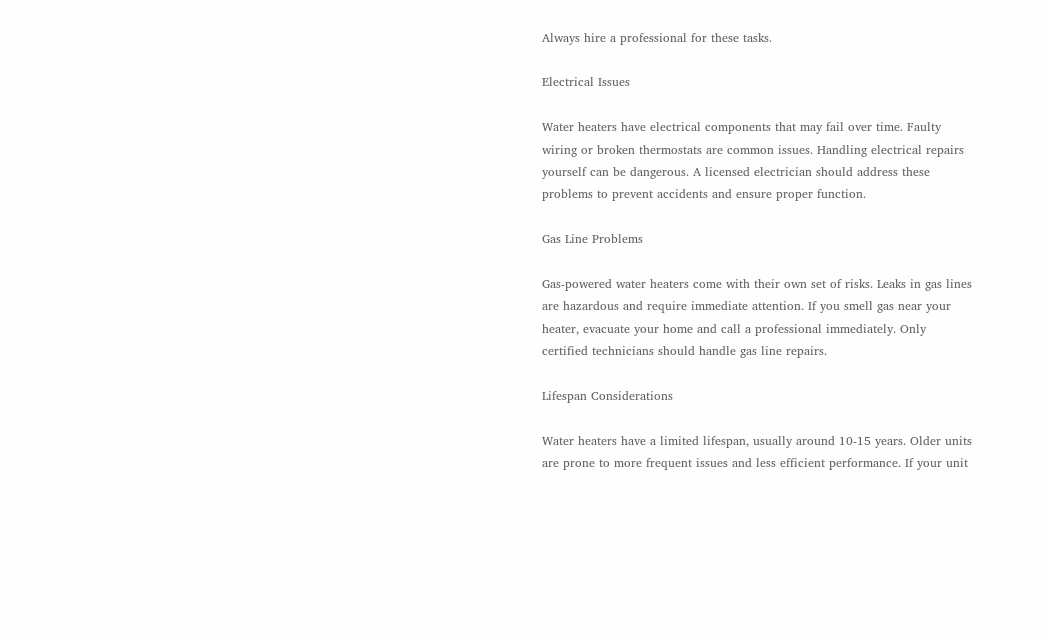Always hire a professional for these tasks.

Electrical Issues

Water heaters have electrical components that may fail over time. Faulty wiring or broken thermostats are common issues. Handling electrical repairs yourself can be dangerous. A licensed electrician should address these problems to prevent accidents and ensure proper function.

Gas Line Problems

Gas-powered water heaters come with their own set of risks. Leaks in gas lines are hazardous and require immediate attention. If you smell gas near your heater, evacuate your home and call a professional immediately. Only certified technicians should handle gas line repairs.

Lifespan Considerations

Water heaters have a limited lifespan, usually around 10-15 years. Older units are prone to more frequent issues and less efficient performance. If your unit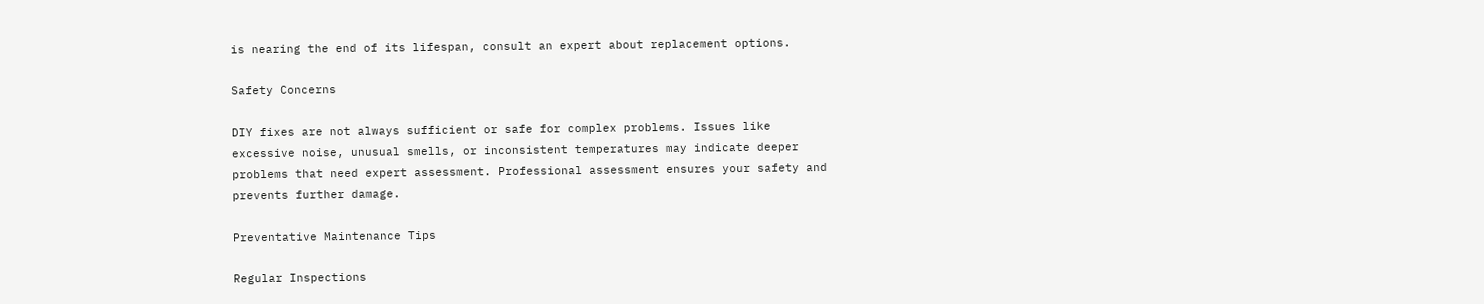is nearing the end of its lifespan, consult an expert about replacement options.

Safety Concerns

DIY fixes are not always sufficient or safe for complex problems. Issues like excessive noise, unusual smells, or inconsistent temperatures may indicate deeper problems that need expert assessment. Professional assessment ensures your safety and prevents further damage.

Preventative Maintenance Tips

Regular Inspections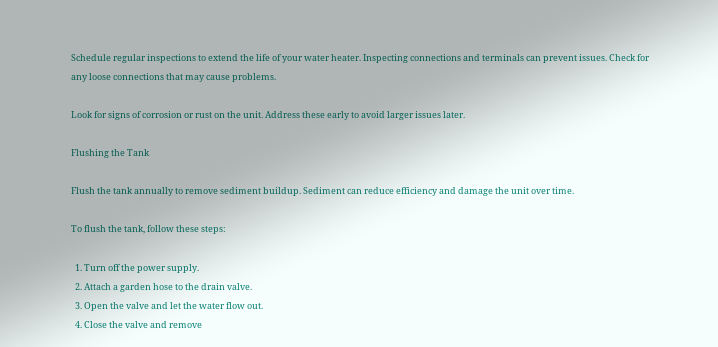Schedule regular inspections to extend the life of your water heater. Inspecting connections and terminals can prevent issues. Check for any loose connections that may cause problems.

Look for signs of corrosion or rust on the unit. Address these early to avoid larger issues later.

Flushing the Tank

Flush the tank annually to remove sediment buildup. Sediment can reduce efficiency and damage the unit over time.

To flush the tank, follow these steps:

  1. Turn off the power supply.
  2. Attach a garden hose to the drain valve.
  3. Open the valve and let the water flow out.
  4. Close the valve and remove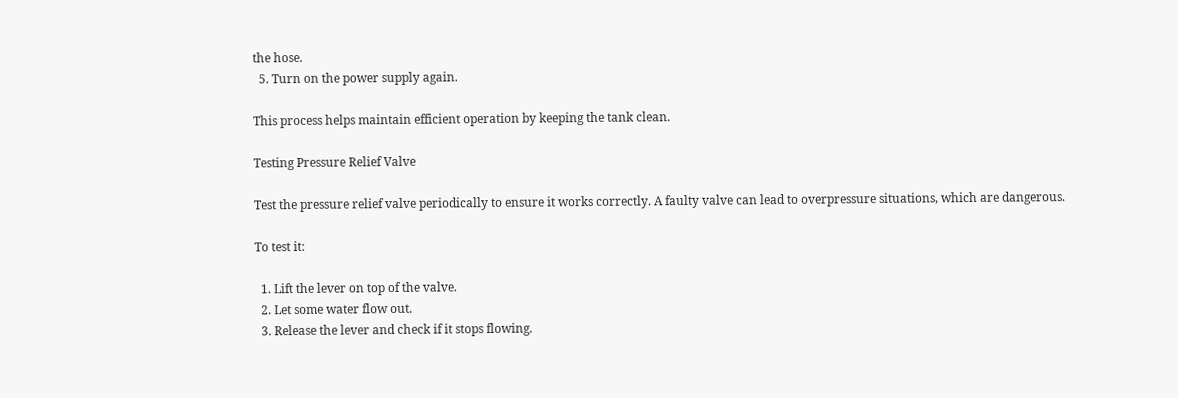the hose.
  5. Turn on the power supply again.

This process helps maintain efficient operation by keeping the tank clean.

Testing Pressure Relief Valve

Test the pressure relief valve periodically to ensure it works correctly. A faulty valve can lead to overpressure situations, which are dangerous.

To test it:

  1. Lift the lever on top of the valve.
  2. Let some water flow out.
  3. Release the lever and check if it stops flowing.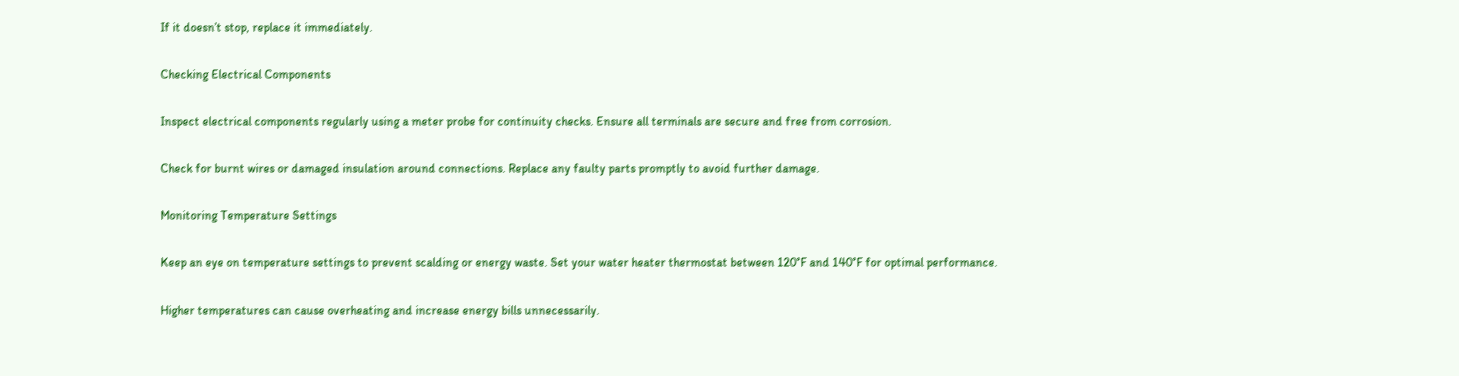If it doesn’t stop, replace it immediately.

Checking Electrical Components

Inspect electrical components regularly using a meter probe for continuity checks. Ensure all terminals are secure and free from corrosion.

Check for burnt wires or damaged insulation around connections. Replace any faulty parts promptly to avoid further damage.

Monitoring Temperature Settings

Keep an eye on temperature settings to prevent scalding or energy waste. Set your water heater thermostat between 120°F and 140°F for optimal performance.

Higher temperatures can cause overheating and increase energy bills unnecessarily.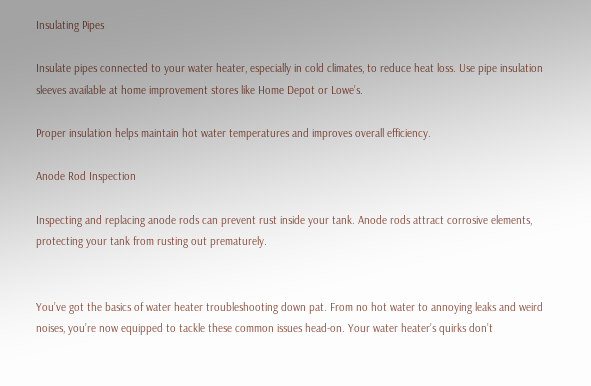Insulating Pipes

Insulate pipes connected to your water heater, especially in cold climates, to reduce heat loss. Use pipe insulation sleeves available at home improvement stores like Home Depot or Lowe’s.

Proper insulation helps maintain hot water temperatures and improves overall efficiency.

Anode Rod Inspection

Inspecting and replacing anode rods can prevent rust inside your tank. Anode rods attract corrosive elements, protecting your tank from rusting out prematurely.


You’ve got the basics of water heater troubleshooting down pat. From no hot water to annoying leaks and weird noises, you’re now equipped to tackle these common issues head-on. Your water heater’s quirks don’t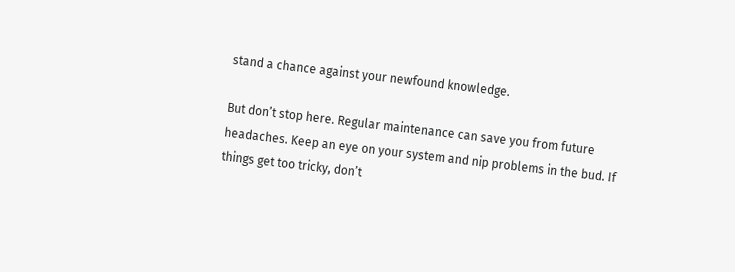stand a chance against your newfound knowledge.

But don’t stop here. Regular maintenance can save you from future headaches. Keep an eye on your system and nip problems in the bud. If things get too tricky, don’t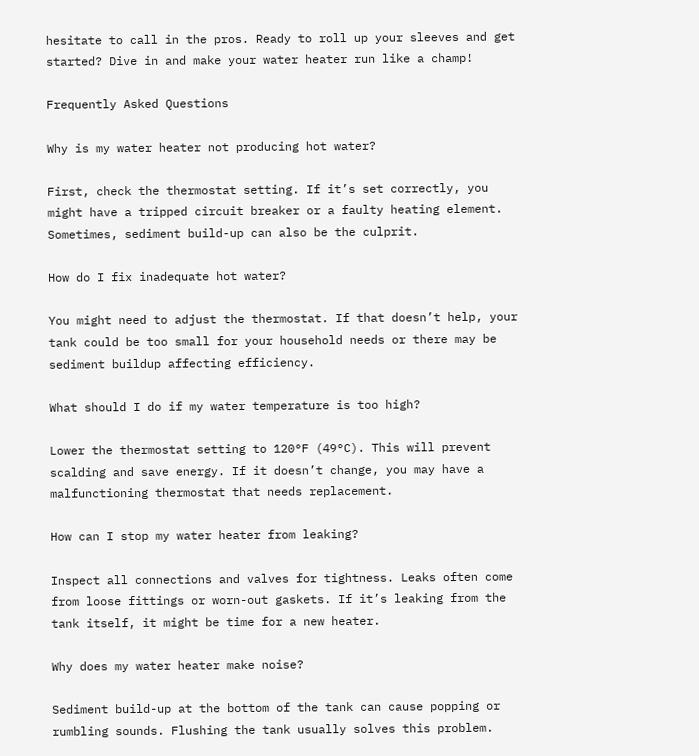hesitate to call in the pros. Ready to roll up your sleeves and get started? Dive in and make your water heater run like a champ!

Frequently Asked Questions

Why is my water heater not producing hot water?

First, check the thermostat setting. If it’s set correctly, you might have a tripped circuit breaker or a faulty heating element. Sometimes, sediment build-up can also be the culprit.

How do I fix inadequate hot water?

You might need to adjust the thermostat. If that doesn’t help, your tank could be too small for your household needs or there may be sediment buildup affecting efficiency.

What should I do if my water temperature is too high?

Lower the thermostat setting to 120°F (49°C). This will prevent scalding and save energy. If it doesn’t change, you may have a malfunctioning thermostat that needs replacement.

How can I stop my water heater from leaking?

Inspect all connections and valves for tightness. Leaks often come from loose fittings or worn-out gaskets. If it’s leaking from the tank itself, it might be time for a new heater.

Why does my water heater make noise?

Sediment build-up at the bottom of the tank can cause popping or rumbling sounds. Flushing the tank usually solves this problem.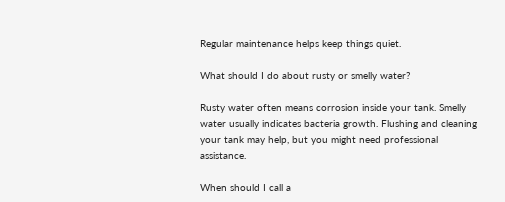Regular maintenance helps keep things quiet.

What should I do about rusty or smelly water?

Rusty water often means corrosion inside your tank. Smelly water usually indicates bacteria growth. Flushing and cleaning your tank may help, but you might need professional assistance.

When should I call a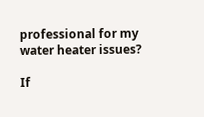professional for my water heater issues?

If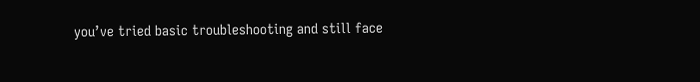you’ve tried basic troubleshooting and still face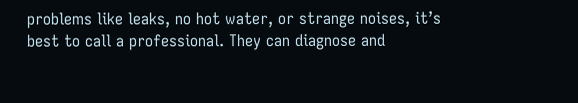problems like leaks, no hot water, or strange noises, it’s best to call a professional. They can diagnose and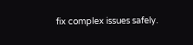fix complex issues safely.